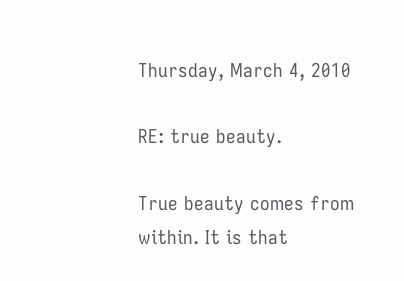Thursday, March 4, 2010

RE: true beauty.

True beauty comes from within. It is that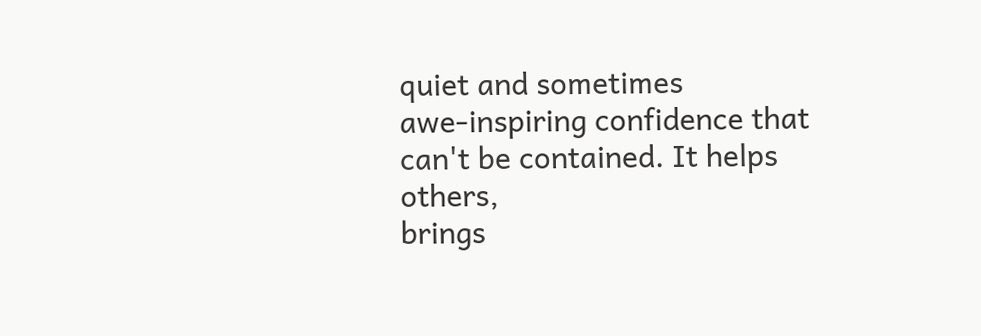quiet and sometimes
awe-inspiring confidence that can't be contained. It helps others,
brings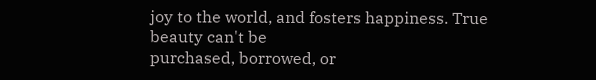joy to the world, and fosters happiness. True beauty can't be
purchased, borrowed, or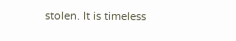stolen. It is timeless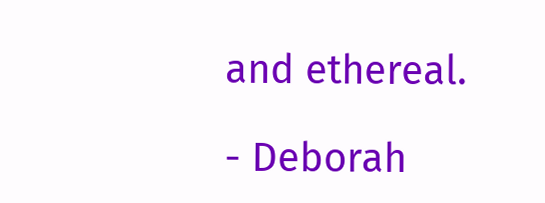and ethereal.

- Deborah